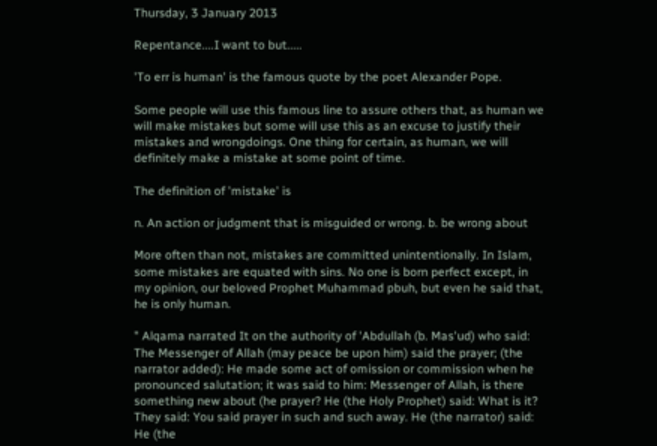Thursday, 3 January 2013

Repentance....I want to but.....

'To err is human' is the famous quote by the poet Alexander Pope.

Some people will use this famous line to assure others that, as human we will make mistakes but some will use this as an excuse to justify their mistakes and wrongdoings. One thing for certain, as human, we will definitely make a mistake at some point of time.

The definition of 'mistake' is

n. An action or judgment that is misguided or wrong. b. be wrong about

More often than not, mistakes are committed unintentionally. In Islam, some mistakes are equated with sins. No one is born perfect except, in my opinion, our beloved Prophet Muhammad pbuh, but even he said that, he is only human.

" Alqama narrated It on the authority of 'Abdullah (b. Mas'ud) who said: The Messenger of Allah (may peace be upon him) said the prayer; (the narrator added): He made some act of omission or commission when he pronounced salutation; it was said to him: Messenger of Allah, is there something new about (he prayer? He (the Holy Prophet) said: What is it? They said: You said prayer in such and such away. He (the narrator) said: He (the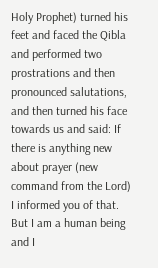Holy Prophet) turned his feet and faced the Qibla and performed two prostrations and then pronounced salutations, and then turned his face towards us and said: If there is anything new about prayer (new command from the Lord) I informed you of that. But I am a human being and I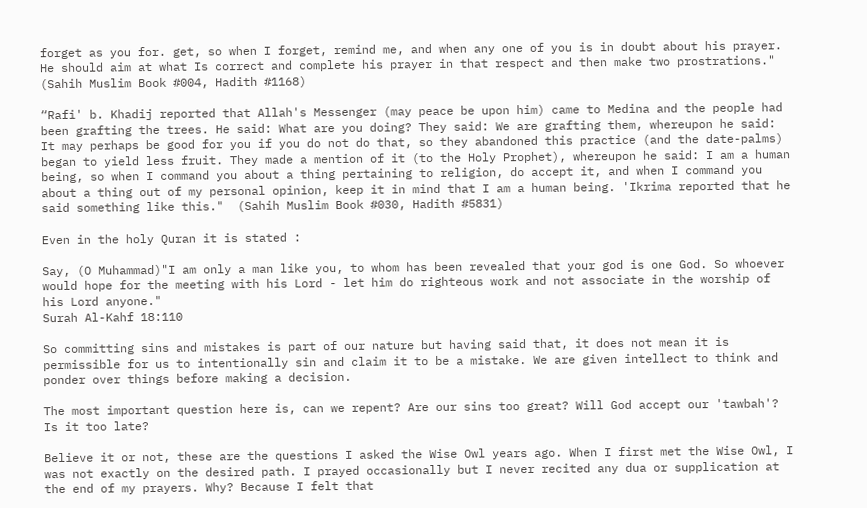forget as you for. get, so when I forget, remind me, and when any one of you is in doubt about his prayer. He should aim at what Is correct and complete his prayer in that respect and then make two prostrations."  (Sahih Muslim Book #004, Hadith #1168)

“Rafi' b. Khadij reported that Allah's Messenger (may peace be upon him) came to Medina and the people had been grafting the trees. He said: What are you doing? They said: We are grafting them, whereupon he said: It may perhaps be good for you if you do not do that, so they abandoned this practice (and the date-palms) began to yield less fruit. They made a mention of it (to the Holy Prophet), whereupon he said: I am a human being, so when I command you about a thing pertaining to religion, do accept it, and when I command you about a thing out of my personal opinion, keep it in mind that I am a human being. 'Ikrima reported that he said something like this."  (Sahih Muslim Book #030, Hadith #5831)

Even in the holy Quran it is stated :

Say, (O Muhammad)"I am only a man like you, to whom has been revealed that your god is one God. So whoever would hope for the meeting with his Lord - let him do righteous work and not associate in the worship of his Lord anyone."
Surah Al-Kahf 18:110

So committing sins and mistakes is part of our nature but having said that, it does not mean it is permissible for us to intentionally sin and claim it to be a mistake. We are given intellect to think and ponder over things before making a decision.

The most important question here is, can we repent? Are our sins too great? Will God accept our 'tawbah'? Is it too late?

Believe it or not, these are the questions I asked the Wise Owl years ago. When I first met the Wise Owl, I was not exactly on the desired path. I prayed occasionally but I never recited any dua or supplication at the end of my prayers. Why? Because I felt that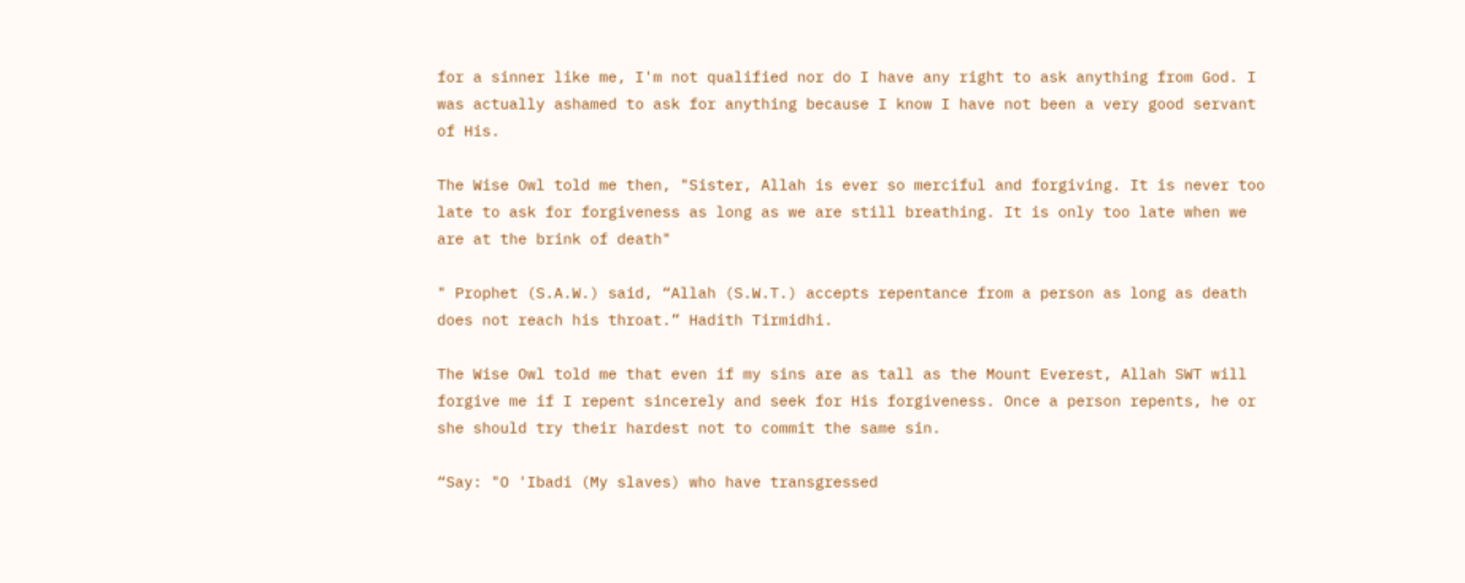for a sinner like me, I'm not qualified nor do I have any right to ask anything from God. I was actually ashamed to ask for anything because I know I have not been a very good servant of His.

The Wise Owl told me then, "Sister, Allah is ever so merciful and forgiving. It is never too late to ask for forgiveness as long as we are still breathing. It is only too late when we are at the brink of death"

" Prophet (S.A.W.) said, “Allah (S.W.T.) accepts repentance from a person as long as death does not reach his throat.” Hadith Tirmidhi.

The Wise Owl told me that even if my sins are as tall as the Mount Everest, Allah SWT will forgive me if I repent sincerely and seek for His forgiveness. Once a person repents, he or she should try their hardest not to commit the same sin.

“Say: "O 'Ibadi (My slaves) who have transgressed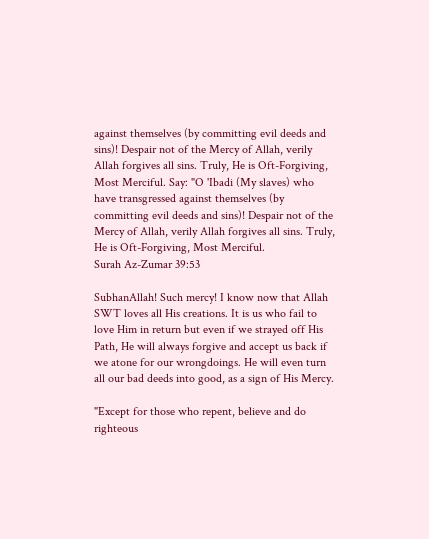against themselves (by committing evil deeds and sins)! Despair not of the Mercy of Allah, verily Allah forgives all sins. Truly, He is Oft-Forgiving, Most Merciful. Say: "O 'Ibadi (My slaves) who have transgressed against themselves (by committing evil deeds and sins)! Despair not of the Mercy of Allah, verily Allah forgives all sins. Truly, He is Oft-Forgiving, Most Merciful.
Surah Az-Zumar 39:53

SubhanAllah! Such mercy! I know now that Allah SWT loves all His creations. It is us who fail to love Him in return but even if we strayed off His Path, He will always forgive and accept us back if we atone for our wrongdoings. He will even turn all our bad deeds into good, as a sign of His Mercy.

"Except for those who repent, believe and do righteous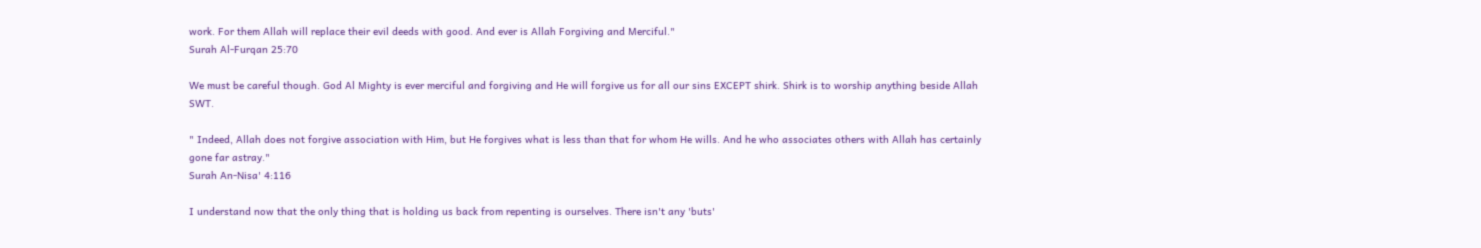work. For them Allah will replace their evil deeds with good. And ever is Allah Forgiving and Merciful."
Surah Al-Furqan 25:70

We must be careful though. God Al Mighty is ever merciful and forgiving and He will forgive us for all our sins EXCEPT shirk. Shirk is to worship anything beside Allah SWT.

" Indeed, Allah does not forgive association with Him, but He forgives what is less than that for whom He wills. And he who associates others with Allah has certainly gone far astray."
Surah An-Nisa' 4:116

I understand now that the only thing that is holding us back from repenting is ourselves. There isn't any 'buts'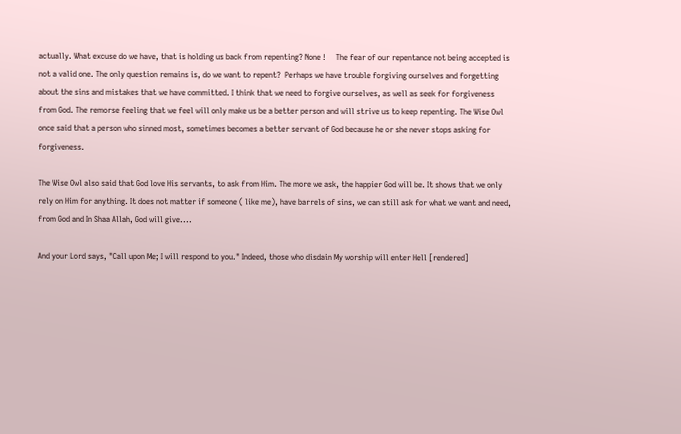actually. What excuse do we have, that is holding us back from repenting? None !     The fear of our repentance not being accepted is not a valid one. The only question remains is, do we want to repent?  Perhaps we have trouble forgiving ourselves and forgetting about the sins and mistakes that we have committed. I think that we need to forgive ourselves, as well as seek for forgiveness from God. The remorse feeling that we feel will only make us be a better person and will strive us to keep repenting. The Wise Owl once said that a person who sinned most, sometimes becomes a better servant of God because he or she never stops asking for forgiveness.

The Wise Owl also said that God love His servants, to ask from Him. The more we ask, the happier God will be. It shows that we only rely on Him for anything. It does not matter if someone ( like me), have barrels of sins, we can still ask for what we want and need, from God and In Shaa Allah, God will give....

And your Lord says, "Call upon Me; I will respond to you." Indeed, those who disdain My worship will enter Hell [rendered]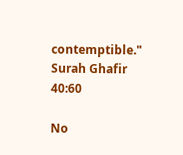contemptible."
Surah Ghafir 40:60

No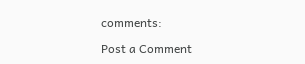comments:

Post a Comment